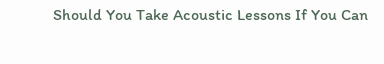Should You Take Acoustic Lessons If You Can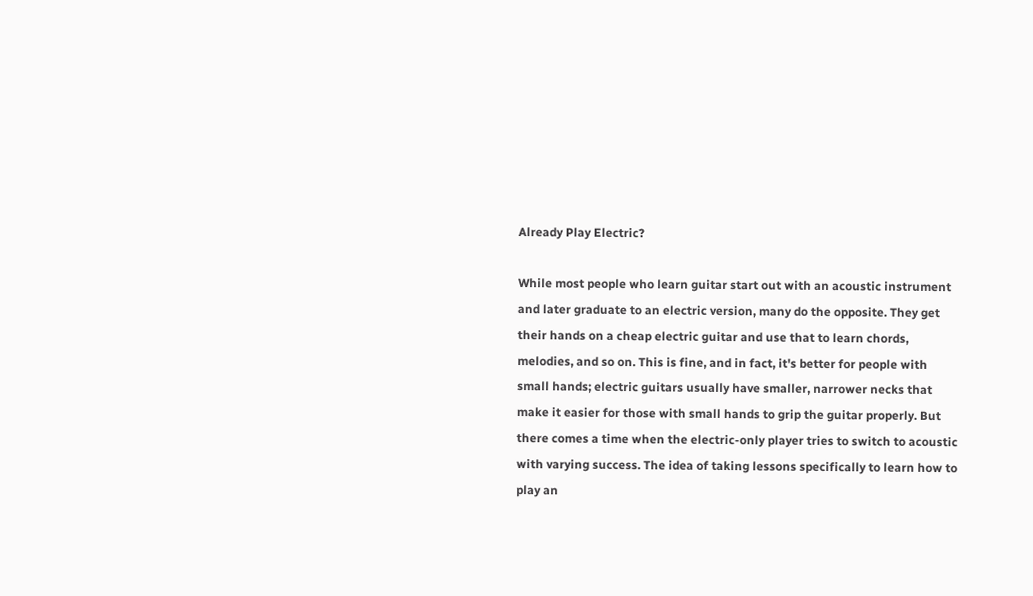Already Play Electric?

While most people who learn guitar start out with an acoustic instrument and later graduate to an electric version, many do the opposite. They get their hands on a cheap electric guitar and use that to learn chords, melodies, and so on. This is fine, and in fact, it's better for people with small hands; electric guitars usually have smaller, narrower necks that make it easier for those with small hands to grip the guitar properly. But there comes a time when the electric-only player tries to switch to acoustic with varying success. The idea of taking lessons specifically to learn how to play an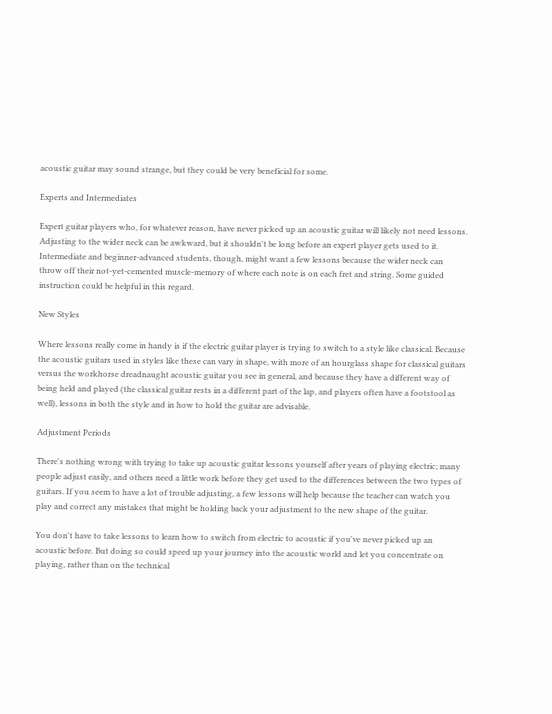acoustic guitar may sound strange, but they could be very beneficial for some.

Experts and Intermediates

Expert guitar players who, for whatever reason, have never picked up an acoustic guitar will likely not need lessons. Adjusting to the wider neck can be awkward, but it shouldn't be long before an expert player gets used to it. Intermediate and beginner-advanced students, though, might want a few lessons because the wider neck can throw off their not-yet-cemented muscle-memory of where each note is on each fret and string. Some guided instruction could be helpful in this regard.

New Styles

Where lessons really come in handy is if the electric guitar player is trying to switch to a style like classical. Because the acoustic guitars used in styles like these can vary in shape, with more of an hourglass shape for classical guitars versus the workhorse dreadnaught acoustic guitar you see in general, and because they have a different way of being held and played (the classical guitar rests in a different part of the lap, and players often have a footstool as well), lessons in both the style and in how to hold the guitar are advisable.

Adjustment Periods

There's nothing wrong with trying to take up acoustic guitar lessons yourself after years of playing electric; many people adjust easily, and others need a little work before they get used to the differences between the two types of guitars. If you seem to have a lot of trouble adjusting, a few lessons will help because the teacher can watch you play and correct any mistakes that might be holding back your adjustment to the new shape of the guitar.

You don't have to take lessons to learn how to switch from electric to acoustic if you've never picked up an acoustic before. But doing so could speed up your journey into the acoustic world and let you concentrate on playing, rather than on the technical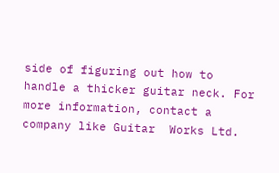side of figuring out how to handle a thicker guitar neck. For more information, contact a company like Guitar  Works Ltd.